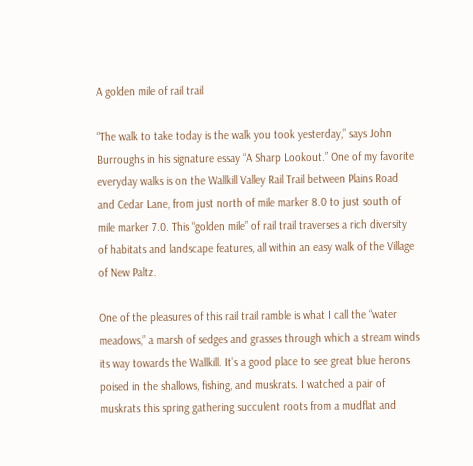A golden mile of rail trail

“The walk to take today is the walk you took yesterday,” says John Burroughs in his signature essay “A Sharp Lookout.” One of my favorite everyday walks is on the Wallkill Valley Rail Trail between Plains Road and Cedar Lane, from just north of mile marker 8.0 to just south of mile marker 7.0. This “golden mile” of rail trail traverses a rich diversity of habitats and landscape features, all within an easy walk of the Village of New Paltz.

One of the pleasures of this rail trail ramble is what I call the “water meadows,” a marsh of sedges and grasses through which a stream winds its way towards the Wallkill. It’s a good place to see great blue herons poised in the shallows, fishing, and muskrats. I watched a pair of muskrats this spring gathering succulent roots from a mudflat and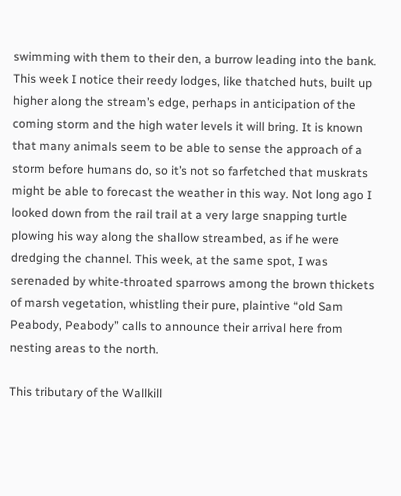swimming with them to their den, a burrow leading into the bank. This week I notice their reedy lodges, like thatched huts, built up higher along the stream’s edge, perhaps in anticipation of the coming storm and the high water levels it will bring. It is known that many animals seem to be able to sense the approach of a storm before humans do, so it’s not so farfetched that muskrats might be able to forecast the weather in this way. Not long ago I looked down from the rail trail at a very large snapping turtle plowing his way along the shallow streambed, as if he were dredging the channel. This week, at the same spot, I was serenaded by white-throated sparrows among the brown thickets of marsh vegetation, whistling their pure, plaintive “old Sam Peabody, Peabody” calls to announce their arrival here from nesting areas to the north.

This tributary of the Wallkill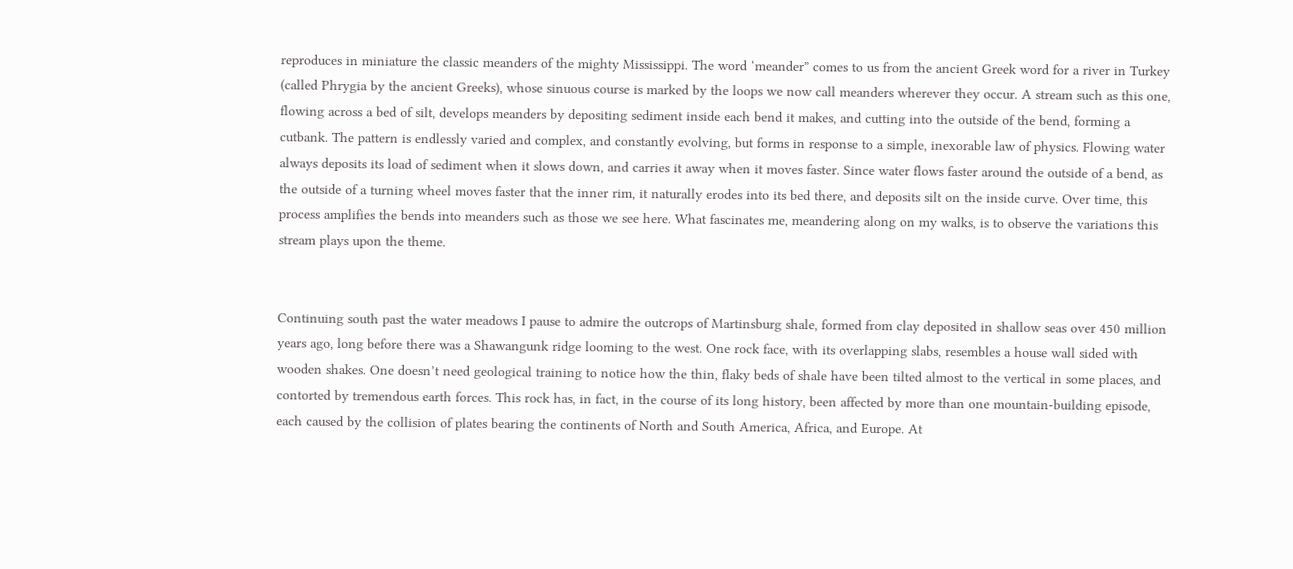reproduces in miniature the classic meanders of the mighty Mississippi. The word ‘meander” comes to us from the ancient Greek word for a river in Turkey (called Phrygia by the ancient Greeks), whose sinuous course is marked by the loops we now call meanders wherever they occur. A stream such as this one, flowing across a bed of silt, develops meanders by depositing sediment inside each bend it makes, and cutting into the outside of the bend, forming a cutbank. The pattern is endlessly varied and complex, and constantly evolving, but forms in response to a simple, inexorable law of physics. Flowing water always deposits its load of sediment when it slows down, and carries it away when it moves faster. Since water flows faster around the outside of a bend, as the outside of a turning wheel moves faster that the inner rim, it naturally erodes into its bed there, and deposits silt on the inside curve. Over time, this process amplifies the bends into meanders such as those we see here. What fascinates me, meandering along on my walks, is to observe the variations this stream plays upon the theme.


Continuing south past the water meadows I pause to admire the outcrops of Martinsburg shale, formed from clay deposited in shallow seas over 450 million years ago, long before there was a Shawangunk ridge looming to the west. One rock face, with its overlapping slabs, resembles a house wall sided with wooden shakes. One doesn’t need geological training to notice how the thin, flaky beds of shale have been tilted almost to the vertical in some places, and contorted by tremendous earth forces. This rock has, in fact, in the course of its long history, been affected by more than one mountain-building episode, each caused by the collision of plates bearing the continents of North and South America, Africa, and Europe. At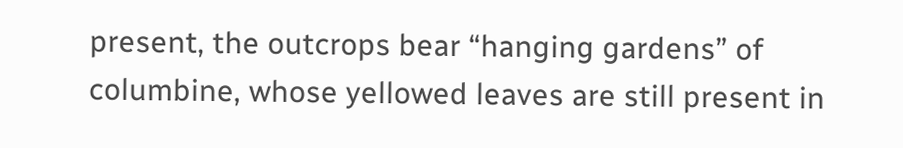present, the outcrops bear “hanging gardens” of columbine, whose yellowed leaves are still present in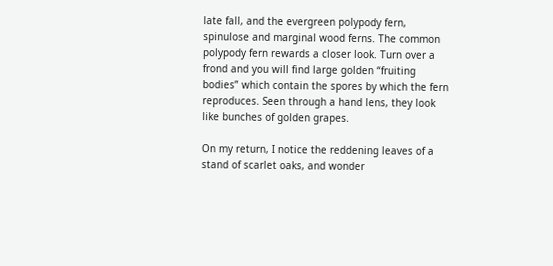late fall, and the evergreen polypody fern, spinulose and marginal wood ferns. The common polypody fern rewards a closer look. Turn over a frond and you will find large golden “fruiting bodies” which contain the spores by which the fern reproduces. Seen through a hand lens, they look like bunches of golden grapes.

On my return, I notice the reddening leaves of a stand of scarlet oaks, and wonder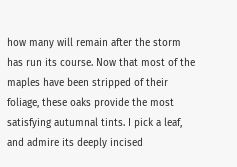how many will remain after the storm has run its course. Now that most of the maples have been stripped of their foliage, these oaks provide the most satisfying autumnal tints. I pick a leaf, and admire its deeply incised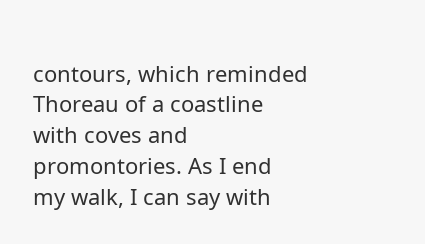contours, which reminded Thoreau of a coastline with coves and promontories. As I end my walk, I can say with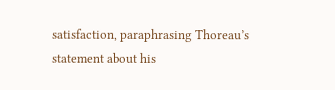satisfaction, paraphrasing Thoreau’s statement about his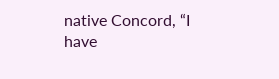native Concord, “I have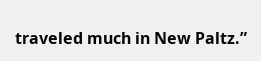traveled much in New Paltz.”